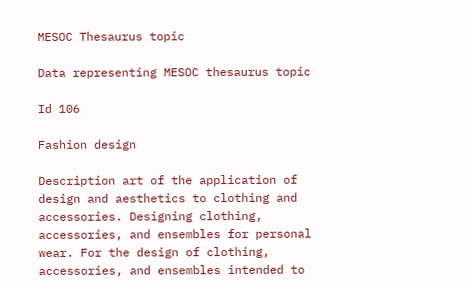MESOC Thesaurus topic

Data representing MESOC thesaurus topic

Id 106

Fashion design

Description art of the application of design and aesthetics to clothing and accessories. Designing clothing, accessories, and ensembles for personal wear. For the design of clothing, accessories, and ensembles intended to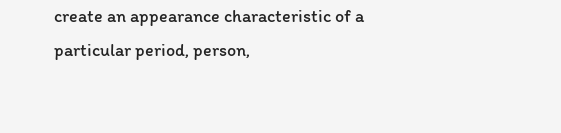create an appearance characteristic of a particular period, person,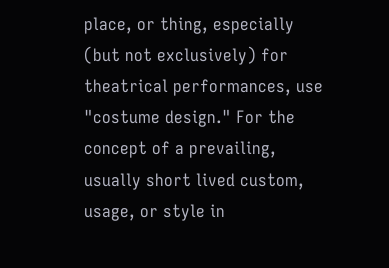place, or thing, especially (but not exclusively) for theatrical performances, use "costume design." For the concept of a prevailing, usually short lived custom, usage, or style in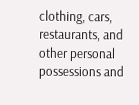clothing, cars, restaurants, and other personal possessions and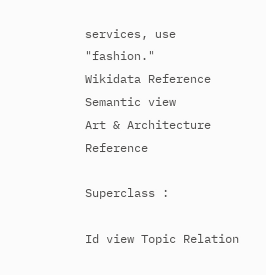services, use "fashion."
Wikidata Reference
Semantic view
Art & Architecture Reference

Superclass :

Id view Topic Relation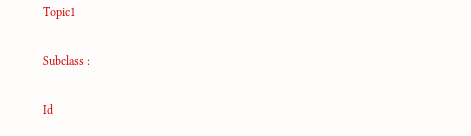Topic1

Subclass :

Id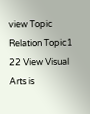view Topic Relation Topic1
22 View Visual Arts is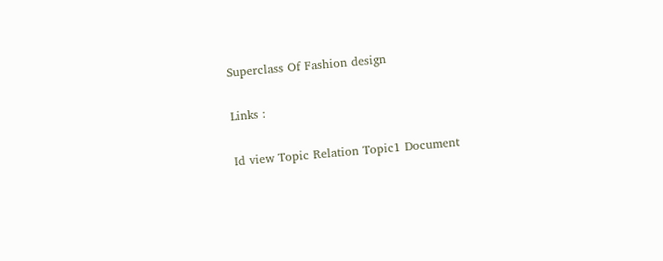Superclass Of Fashion design

Links :

Id view Topic Relation Topic1 Document